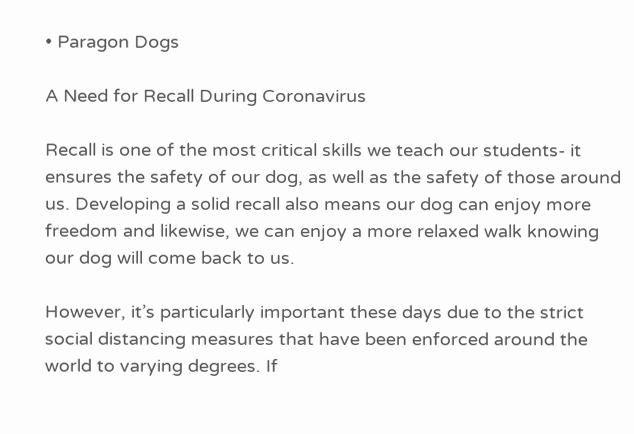• Paragon Dogs

A Need for Recall During Coronavirus

Recall is one of the most critical skills we teach our students- it ensures the safety of our dog, as well as the safety of those around us. Developing a solid recall also means our dog can enjoy more freedom and likewise, we can enjoy a more relaxed walk knowing our dog will come back to us.

However, it’s particularly important these days due to the strict social distancing measures that have been enforced around the world to varying degrees. If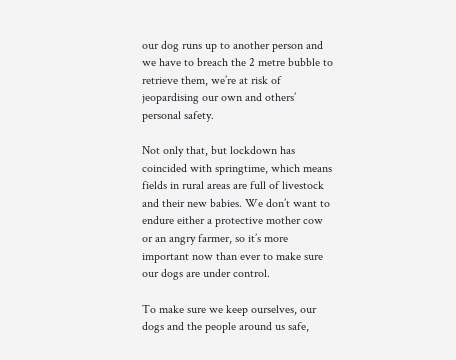our dog runs up to another person and we have to breach the 2 metre bubble to retrieve them, we’re at risk of jeopardising our own and others’ personal safety.

Not only that, but lockdown has coincided with springtime, which means fields in rural areas are full of livestock and their new babies. We don’t want to endure either a protective mother cow or an angry farmer, so it’s more important now than ever to make sure our dogs are under control.

To make sure we keep ourselves, our dogs and the people around us safe,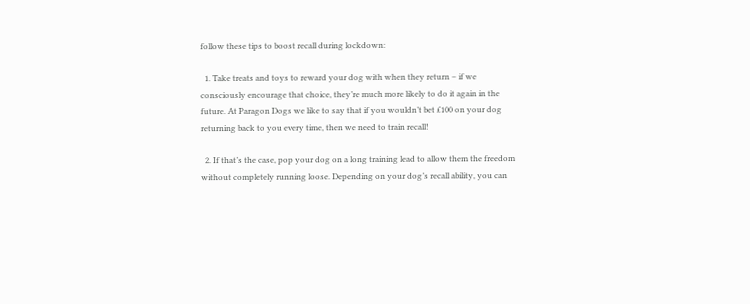follow these tips to boost recall during lockdown:

  1. Take treats and toys to reward your dog with when they return – if we consciously encourage that choice, they’re much more likely to do it again in the future. At Paragon Dogs we like to say that if you wouldn’t bet £100 on your dog returning back to you every time, then we need to train recall!

  2. If that’s the case, pop your dog on a long training lead to allow them the freedom without completely running loose. Depending on your dog’s recall ability, you can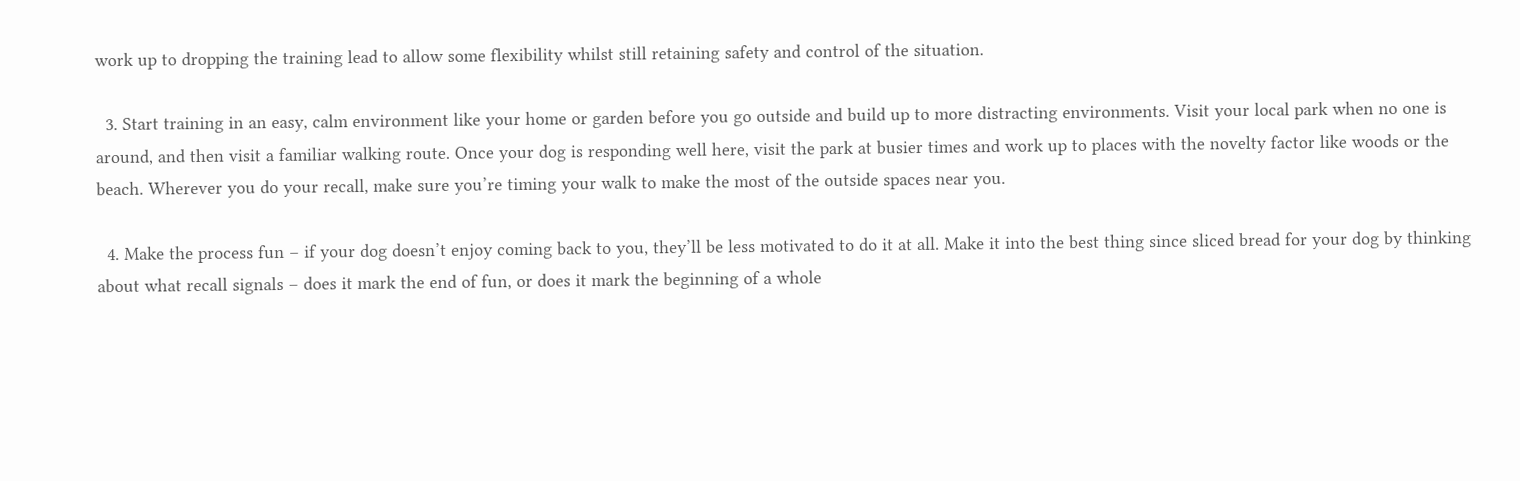work up to dropping the training lead to allow some flexibility whilst still retaining safety and control of the situation.

  3. Start training in an easy, calm environment like your home or garden before you go outside and build up to more distracting environments. Visit your local park when no one is around, and then visit a familiar walking route. Once your dog is responding well here, visit the park at busier times and work up to places with the novelty factor like woods or the beach. Wherever you do your recall, make sure you’re timing your walk to make the most of the outside spaces near you.

  4. Make the process fun – if your dog doesn’t enjoy coming back to you, they’ll be less motivated to do it at all. Make it into the best thing since sliced bread for your dog by thinking about what recall signals – does it mark the end of fun, or does it mark the beginning of a whole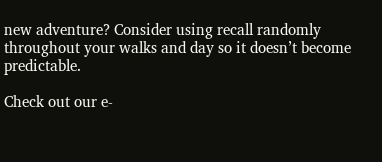new adventure? Consider using recall randomly throughout your walks and day so it doesn’t become predictable.

Check out our e-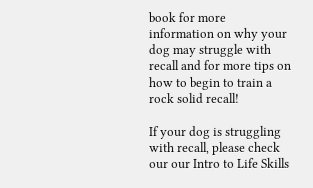book for more information on why your dog may struggle with recall and for more tips on how to begin to train a rock solid recall!

If your dog is struggling with recall, please check our our Intro to Life Skills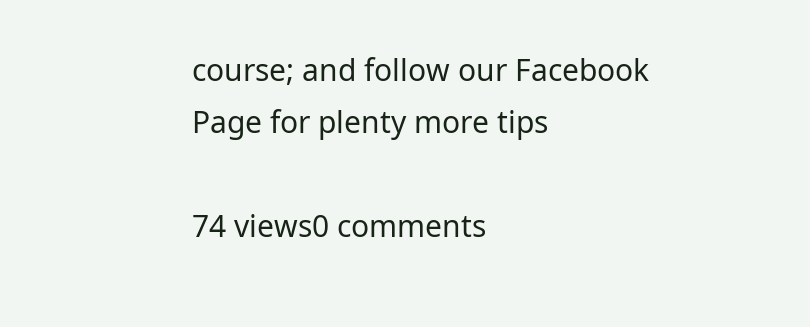course; and follow our Facebook Page for plenty more tips

74 views0 comments